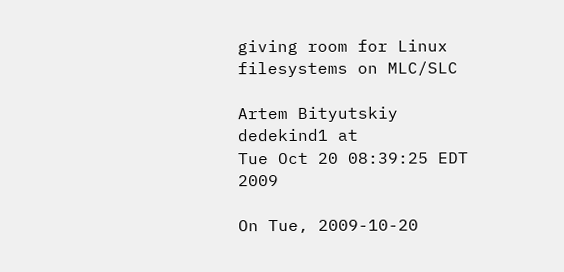giving room for Linux filesystems on MLC/SLC

Artem Bityutskiy dedekind1 at
Tue Oct 20 08:39:25 EDT 2009

On Tue, 2009-10-20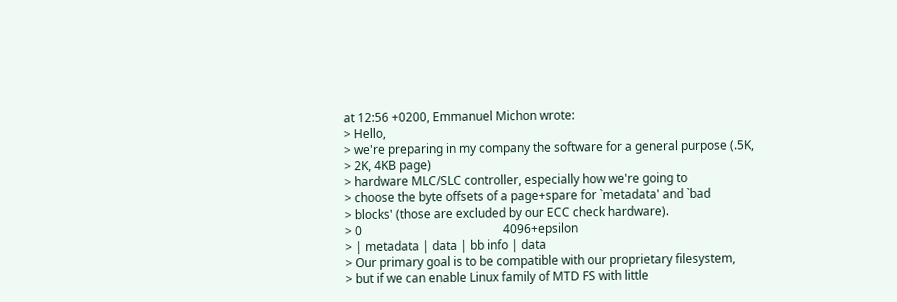at 12:56 +0200, Emmanuel Michon wrote:
> Hello,
> we're preparing in my company the software for a general purpose (.5K,
> 2K, 4KB page)
> hardware MLC/SLC controller, especially how we're going to
> choose the byte offsets of a page+spare for `metadata' and `bad
> blocks' (those are excluded by our ECC check hardware).
> 0                                               4096+epsilon
> | metadata | data | bb info | data
> Our primary goal is to be compatible with our proprietary filesystem,
> but if we can enable Linux family of MTD FS with little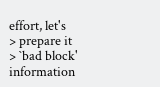effort, let's
> prepare it
> `bad block' information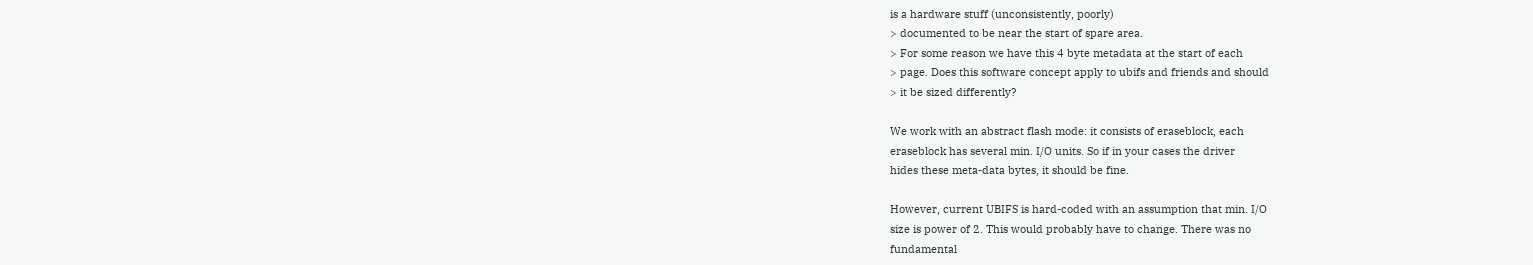is a hardware stuff (unconsistently, poorly)
> documented to be near the start of spare area.
> For some reason we have this 4 byte metadata at the start of each
> page. Does this software concept apply to ubifs and friends and should
> it be sized differently?

We work with an abstract flash mode: it consists of eraseblock, each
eraseblock has several min. I/O units. So if in your cases the driver
hides these meta-data bytes, it should be fine.

However, current UBIFS is hard-coded with an assumption that min. I/O
size is power of 2. This would probably have to change. There was no
fundamental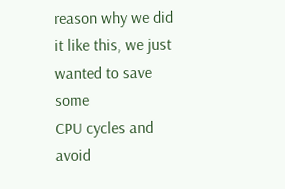reason why we did it like this, we just wanted to save some
CPU cycles and avoid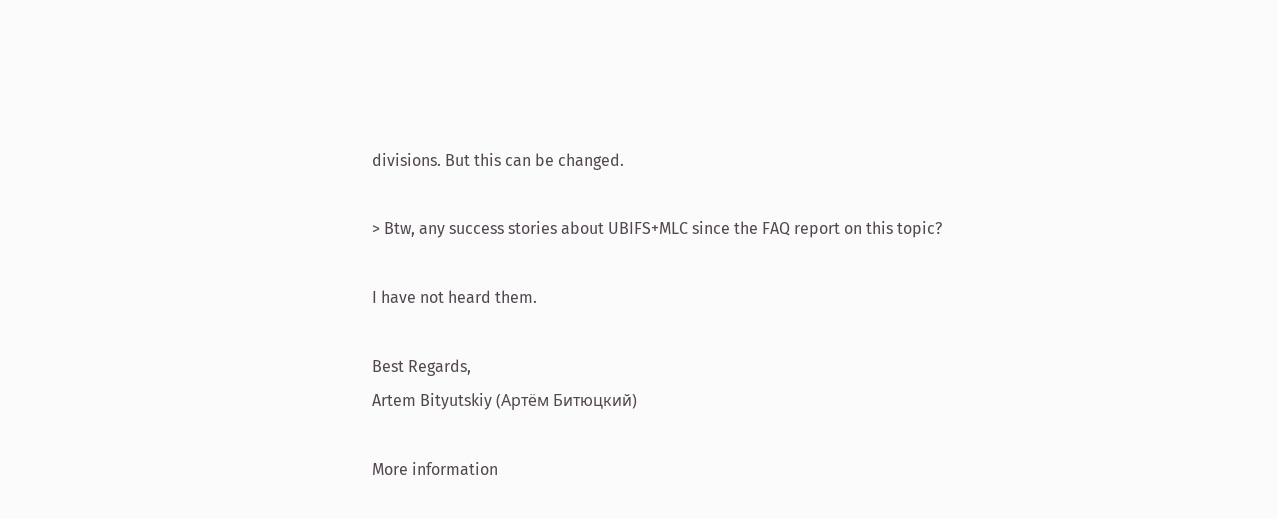divisions. But this can be changed.

> Btw, any success stories about UBIFS+MLC since the FAQ report on this topic?

I have not heard them.

Best Regards,
Artem Bityutskiy (Артём Битюцкий)

More information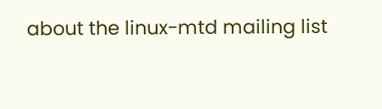about the linux-mtd mailing list